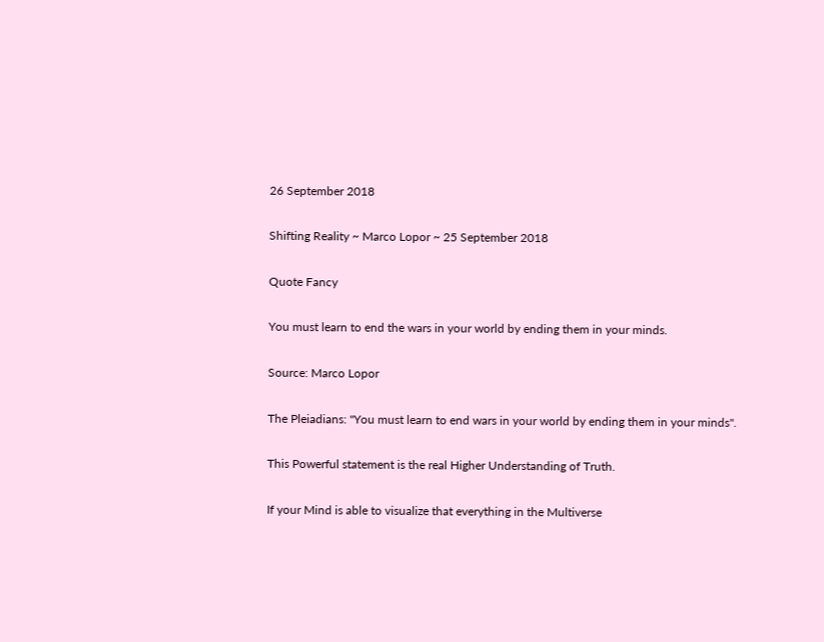26 September 2018

Shifting Reality ~ Marco Lopor ~ 25 September 2018

Quote Fancy

You must learn to end the wars in your world by ending them in your minds.

Source: Marco Lopor

The Pleiadians: "You must learn to end wars in your world by ending them in your minds".

This Powerful statement is the real Higher Understanding of Truth.

If your Mind is able to visualize that everything in the Multiverse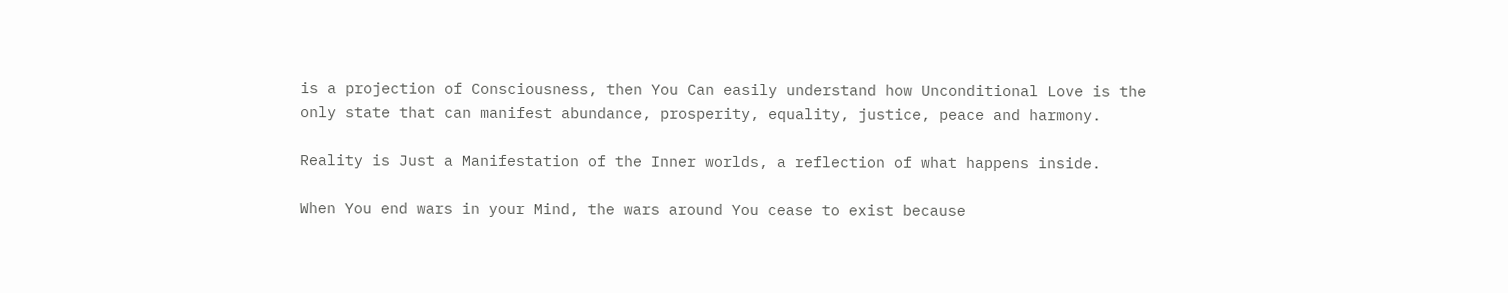is a projection of Consciousness, then You Can easily understand how Unconditional Love is the only state that can manifest abundance, prosperity, equality, justice, peace and harmony.

Reality is Just a Manifestation of the Inner worlds, a reflection of what happens inside.

When You end wars in your Mind, the wars around You cease to exist because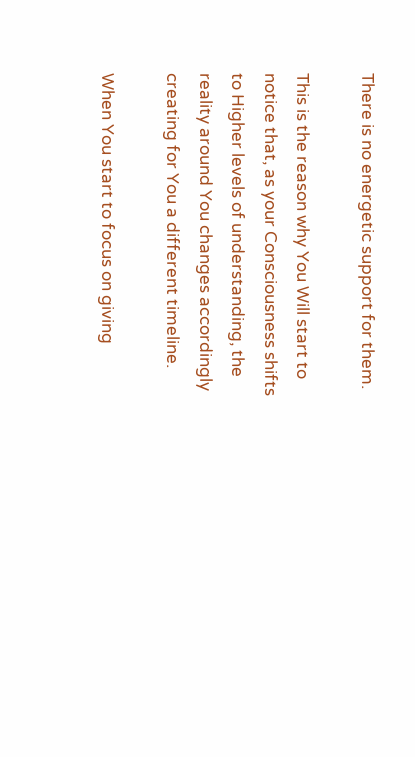There is no energetic support for them.

This is the reason why You Will start to notice that, as your Consciousness shifts to Higher levels of understanding, the reality around You changes accordingly creating for You a different timeline.

When You start to focus on giving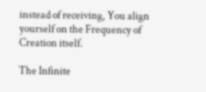instead of receiving, You align yourself on the Frequency of Creation itself.

The Infinite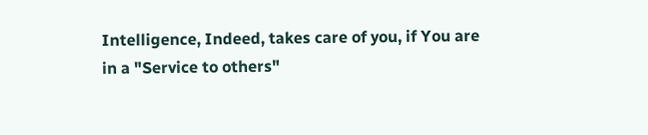Intelligence, Indeed, takes care of you, if You are in a "Service to others"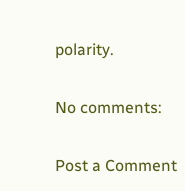polarity.

No comments:

Post a Comment